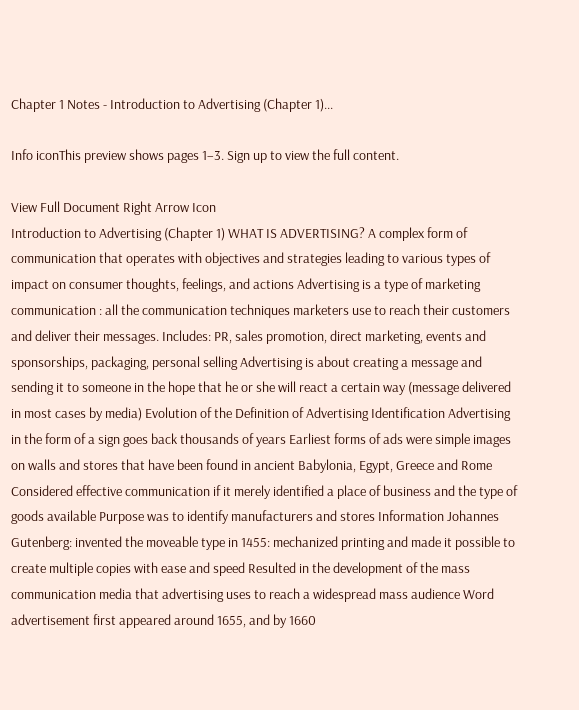Chapter 1 Notes - Introduction to Advertising (Chapter 1)...

Info iconThis preview shows pages 1–3. Sign up to view the full content.

View Full Document Right Arrow Icon
Introduction to Advertising (Chapter 1) WHAT IS ADVERTISING? A complex form of communication that operates with objectives and strategies leading to various types of impact on consumer thoughts, feelings, and actions Advertising is a type of marketing communication : all the communication techniques marketers use to reach their customers and deliver their messages. Includes: PR, sales promotion, direct marketing, events and sponsorships, packaging, personal selling Advertising is about creating a message and sending it to someone in the hope that he or she will react a certain way (message delivered in most cases by media) Evolution of the Definition of Advertising Identification Advertising in the form of a sign goes back thousands of years Earliest forms of ads were simple images on walls and stores that have been found in ancient Babylonia, Egypt, Greece and Rome Considered effective communication if it merely identified a place of business and the type of goods available Purpose was to identify manufacturers and stores Information Johannes Gutenberg: invented the moveable type in 1455: mechanized printing and made it possible to create multiple copies with ease and speed Resulted in the development of the mass communication media that advertising uses to reach a widespread mass audience Word advertisement first appeared around 1655, and by 1660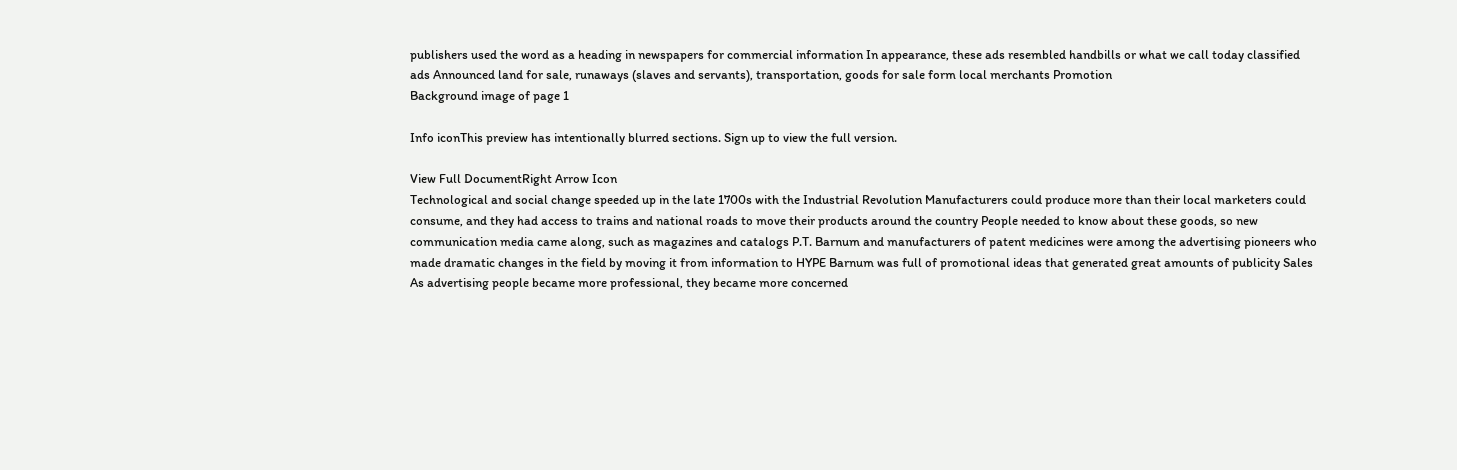publishers used the word as a heading in newspapers for commercial information In appearance, these ads resembled handbills or what we call today classified ads Announced land for sale, runaways (slaves and servants), transportation, goods for sale form local merchants Promotion
Background image of page 1

Info iconThis preview has intentionally blurred sections. Sign up to view the full version.

View Full DocumentRight Arrow Icon
Technological and social change speeded up in the late 1700s with the Industrial Revolution Manufacturers could produce more than their local marketers could consume, and they had access to trains and national roads to move their products around the country People needed to know about these goods, so new communication media came along, such as magazines and catalogs P.T. Barnum and manufacturers of patent medicines were among the advertising pioneers who made dramatic changes in the field by moving it from information to HYPE Barnum was full of promotional ideas that generated great amounts of publicity Sales As advertising people became more professional, they became more concerned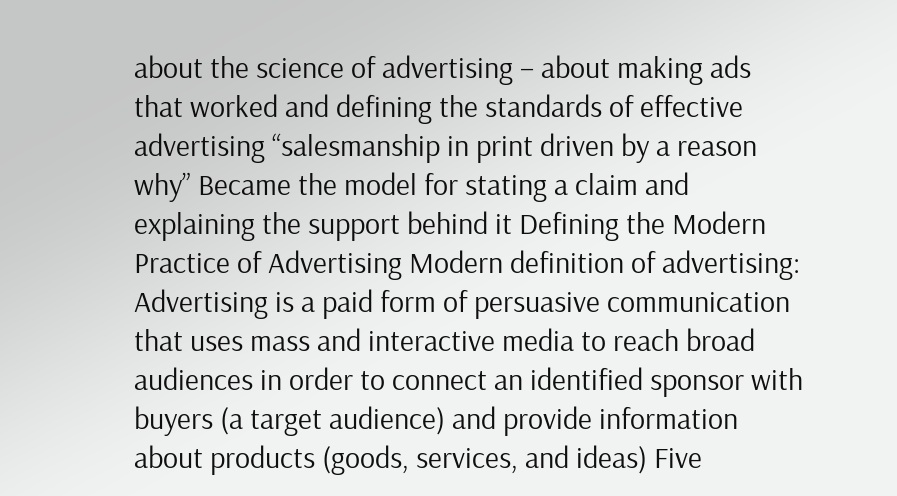about the science of advertising – about making ads that worked and defining the standards of effective advertising “salesmanship in print driven by a reason why” Became the model for stating a claim and explaining the support behind it Defining the Modern Practice of Advertising Modern definition of advertising: Advertising is a paid form of persuasive communication that uses mass and interactive media to reach broad audiences in order to connect an identified sponsor with buyers (a target audience) and provide information about products (goods, services, and ideas) Five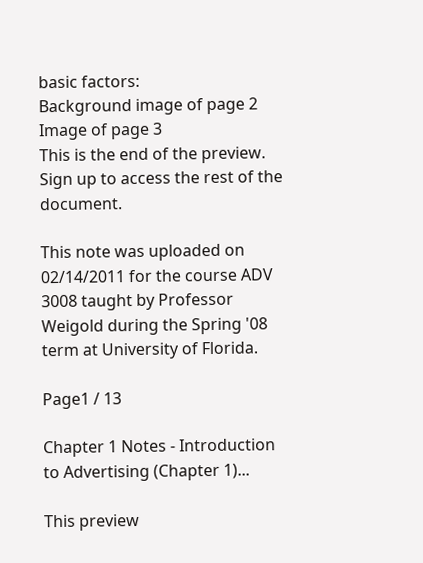basic factors:
Background image of page 2
Image of page 3
This is the end of the preview. Sign up to access the rest of the document.

This note was uploaded on 02/14/2011 for the course ADV 3008 taught by Professor Weigold during the Spring '08 term at University of Florida.

Page1 / 13

Chapter 1 Notes - Introduction to Advertising (Chapter 1)...

This preview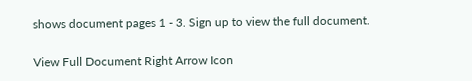shows document pages 1 - 3. Sign up to view the full document.

View Full Document Right Arrow Icon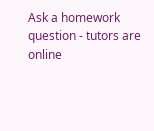Ask a homework question - tutors are online